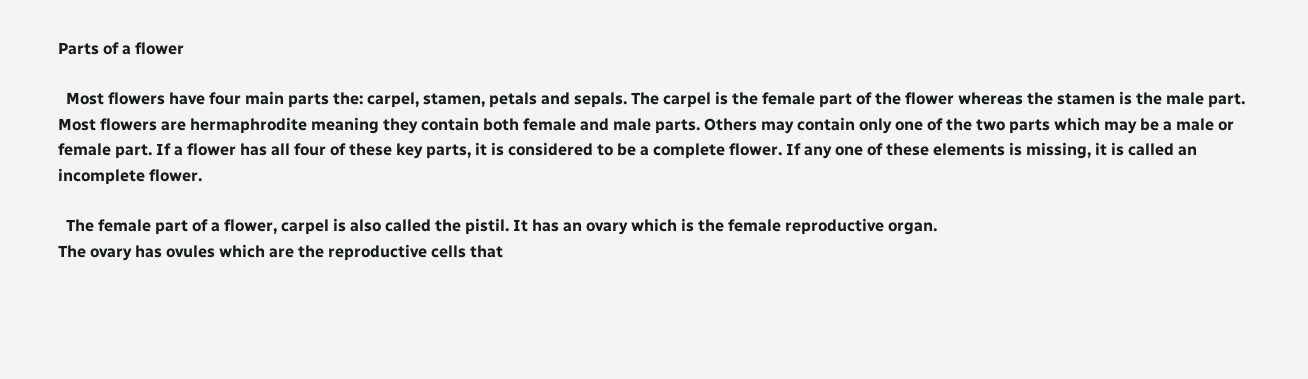Parts of a flower

  Most flowers have four main parts the: carpel, stamen, petals and sepals. The carpel is the female part of the flower whereas the stamen is the male part. Most flowers are hermaphrodite meaning they contain both female and male parts. Others may contain only one of the two parts which may be a male or female part. If a flower has all four of these key parts, it is considered to be a complete flower. If any one of these elements is missing, it is called an incomplete flower.

  The female part of a flower, carpel is also called the pistil. It has an ovary which is the female reproductive organ.
The ovary has ovules which are the reproductive cells that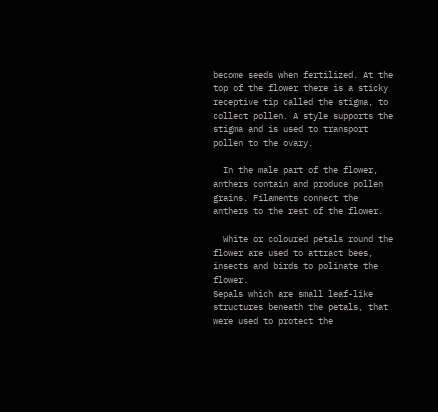become seeds when fertilized. At the top of the flower there is a sticky receptive tip called the stigma, to collect pollen. A style supports the stigma and is used to transport pollen to the ovary.

  In the male part of the flower, anthers contain and produce pollen grains. Filaments connect the anthers to the rest of the flower.

  White or coloured petals round the flower are used to attract bees, insects and birds to polinate the flower.
Sepals which are small leaf-like structures beneath the petals, that were used to protect the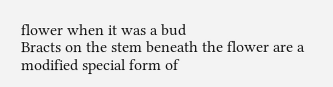flower when it was a bud
Bracts on the stem beneath the flower are a modified special form of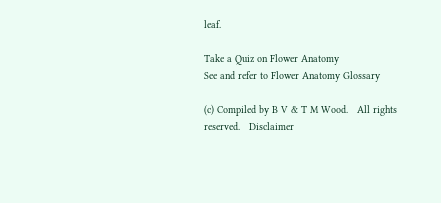leaf.

Take a Quiz on Flower Anatomy
See and refer to Flower Anatomy Glossary

(c) Compiled by B V & T M Wood.   All rights reserved.   Disclaimer